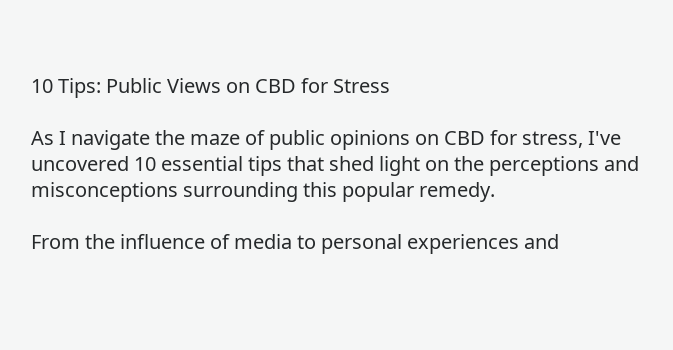10 Tips: Public Views on CBD for Stress

As I navigate the maze of public opinions on CBD for stress, I've uncovered 10 essential tips that shed light on the perceptions and misconceptions surrounding this popular remedy.

From the influence of media to personal experiences and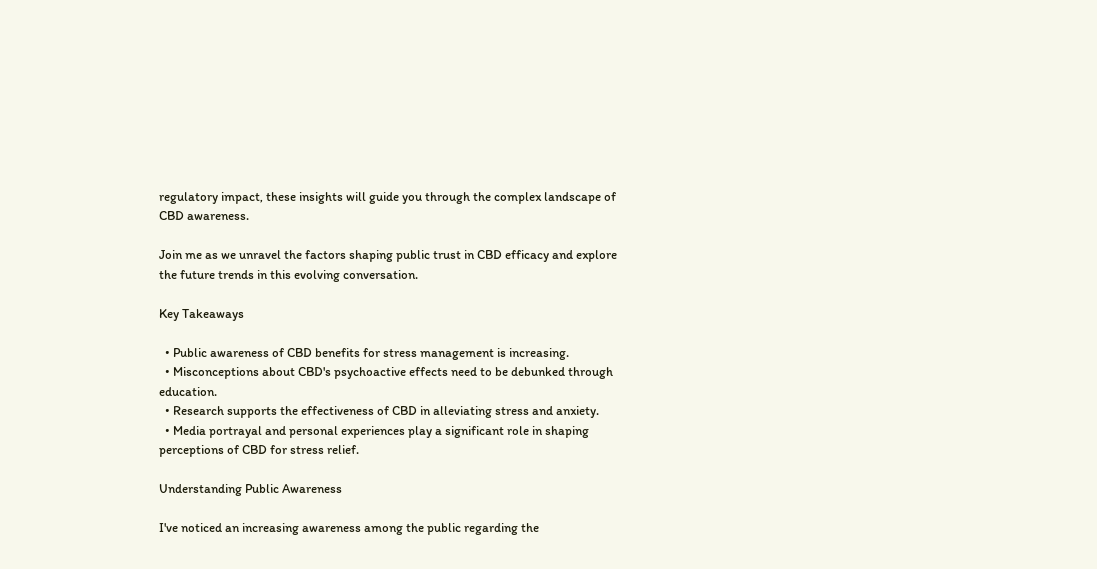regulatory impact, these insights will guide you through the complex landscape of CBD awareness.

Join me as we unravel the factors shaping public trust in CBD efficacy and explore the future trends in this evolving conversation.

Key Takeaways

  • Public awareness of CBD benefits for stress management is increasing.
  • Misconceptions about CBD's psychoactive effects need to be debunked through education.
  • Research supports the effectiveness of CBD in alleviating stress and anxiety.
  • Media portrayal and personal experiences play a significant role in shaping perceptions of CBD for stress relief.

Understanding Public Awareness

I've noticed an increasing awareness among the public regarding the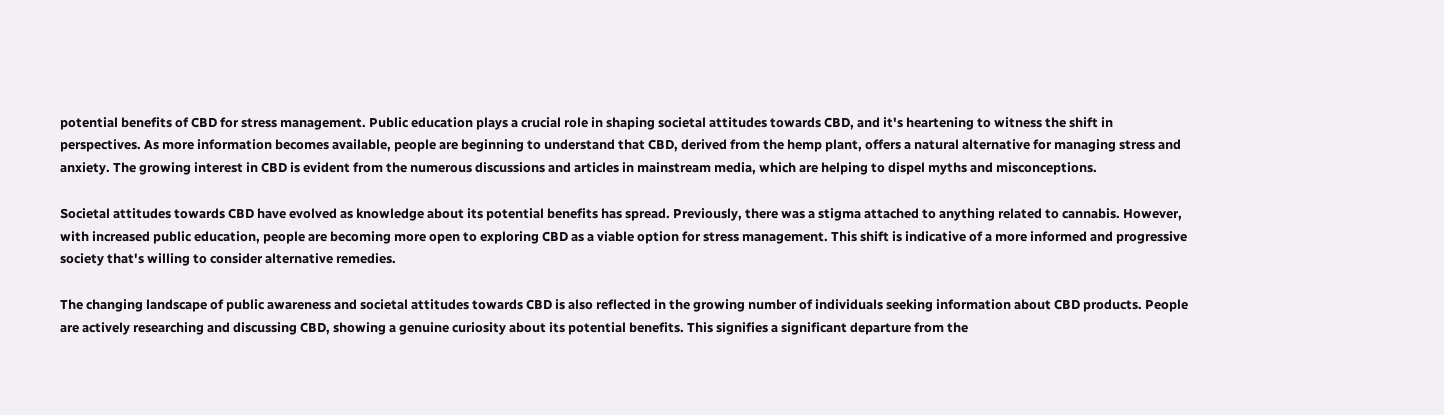potential benefits of CBD for stress management. Public education plays a crucial role in shaping societal attitudes towards CBD, and it's heartening to witness the shift in perspectives. As more information becomes available, people are beginning to understand that CBD, derived from the hemp plant, offers a natural alternative for managing stress and anxiety. The growing interest in CBD is evident from the numerous discussions and articles in mainstream media, which are helping to dispel myths and misconceptions.

Societal attitudes towards CBD have evolved as knowledge about its potential benefits has spread. Previously, there was a stigma attached to anything related to cannabis. However, with increased public education, people are becoming more open to exploring CBD as a viable option for stress management. This shift is indicative of a more informed and progressive society that's willing to consider alternative remedies.

The changing landscape of public awareness and societal attitudes towards CBD is also reflected in the growing number of individuals seeking information about CBD products. People are actively researching and discussing CBD, showing a genuine curiosity about its potential benefits. This signifies a significant departure from the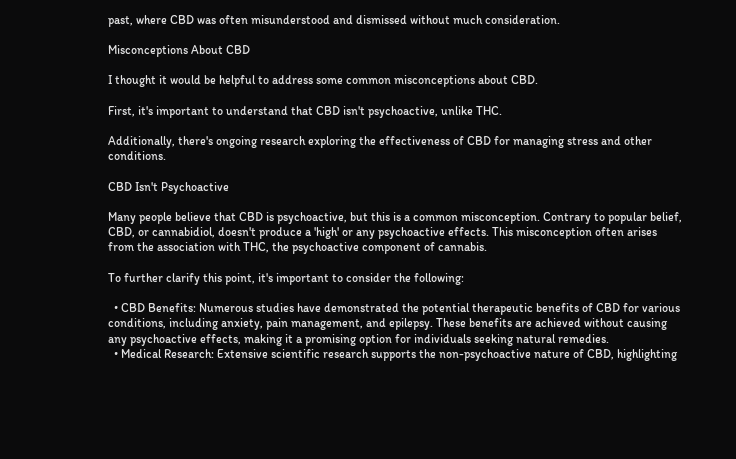past, where CBD was often misunderstood and dismissed without much consideration.

Misconceptions About CBD

I thought it would be helpful to address some common misconceptions about CBD.

First, it's important to understand that CBD isn't psychoactive, unlike THC.

Additionally, there's ongoing research exploring the effectiveness of CBD for managing stress and other conditions.

CBD Isn't Psychoactive

Many people believe that CBD is psychoactive, but this is a common misconception. Contrary to popular belief, CBD, or cannabidiol, doesn't produce a 'high' or any psychoactive effects. This misconception often arises from the association with THC, the psychoactive component of cannabis.

To further clarify this point, it's important to consider the following:

  • CBD Benefits: Numerous studies have demonstrated the potential therapeutic benefits of CBD for various conditions, including anxiety, pain management, and epilepsy. These benefits are achieved without causing any psychoactive effects, making it a promising option for individuals seeking natural remedies.
  • Medical Research: Extensive scientific research supports the non-psychoactive nature of CBD, highlighting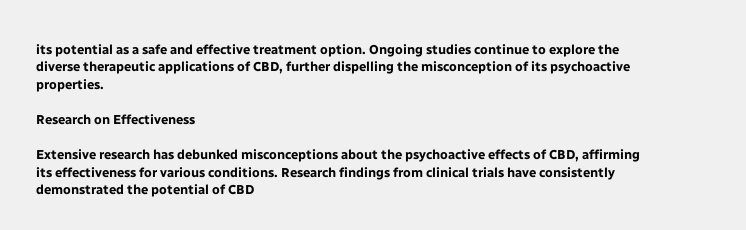its potential as a safe and effective treatment option. Ongoing studies continue to explore the diverse therapeutic applications of CBD, further dispelling the misconception of its psychoactive properties.

Research on Effectiveness

Extensive research has debunked misconceptions about the psychoactive effects of CBD, affirming its effectiveness for various conditions. Research findings from clinical trials have consistently demonstrated the potential of CBD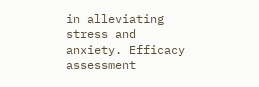in alleviating stress and anxiety. Efficacy assessment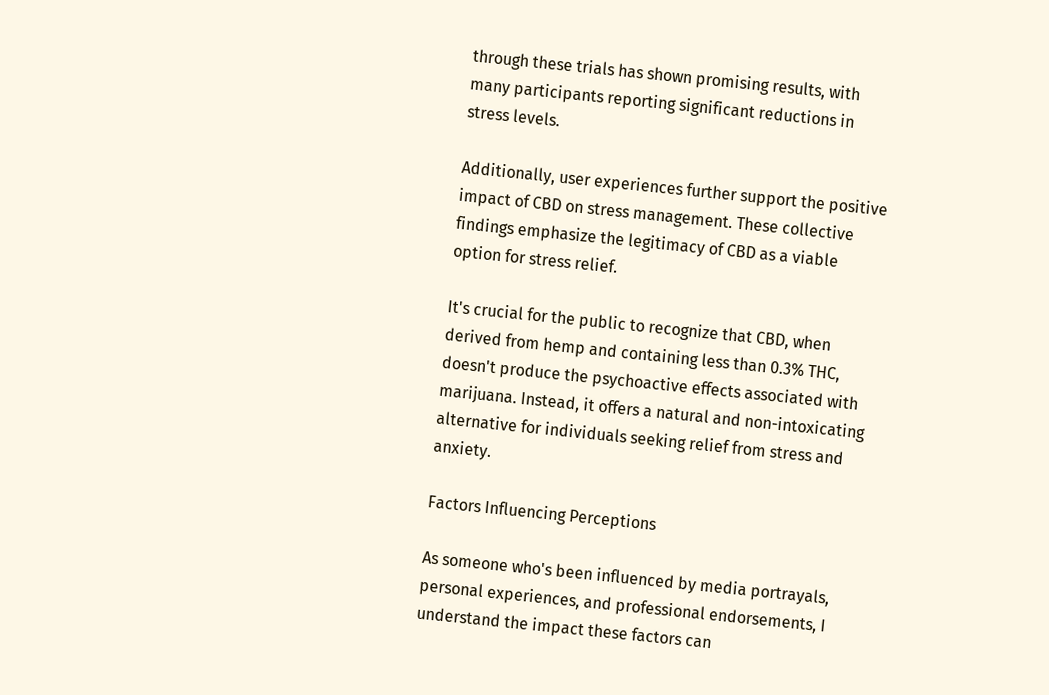through these trials has shown promising results, with many participants reporting significant reductions in stress levels.

Additionally, user experiences further support the positive impact of CBD on stress management. These collective findings emphasize the legitimacy of CBD as a viable option for stress relief.

It's crucial for the public to recognize that CBD, when derived from hemp and containing less than 0.3% THC, doesn't produce the psychoactive effects associated with marijuana. Instead, it offers a natural and non-intoxicating alternative for individuals seeking relief from stress and anxiety.

Factors Influencing Perceptions

As someone who's been influenced by media portrayals, personal experiences, and professional endorsements, I understand the impact these factors can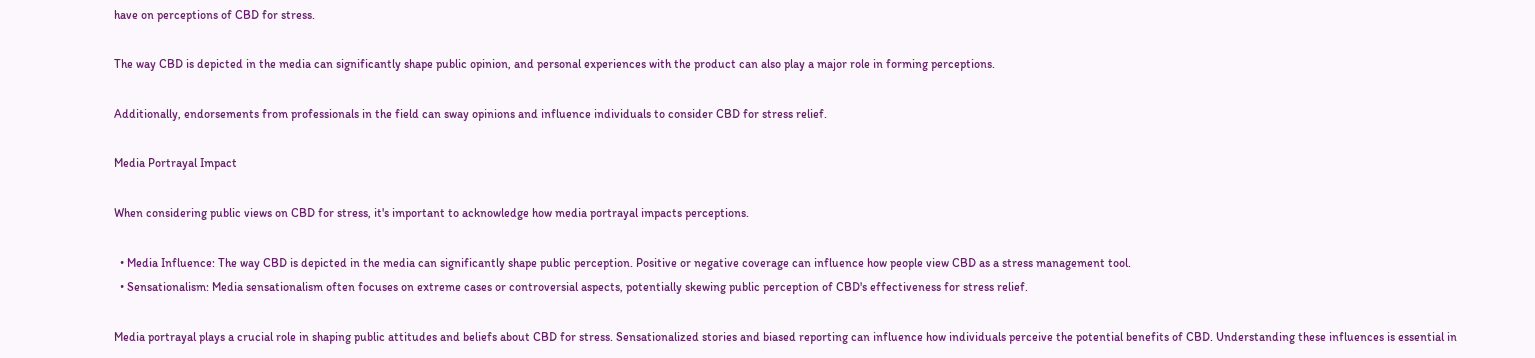have on perceptions of CBD for stress.

The way CBD is depicted in the media can significantly shape public opinion, and personal experiences with the product can also play a major role in forming perceptions.

Additionally, endorsements from professionals in the field can sway opinions and influence individuals to consider CBD for stress relief.

Media Portrayal Impact

When considering public views on CBD for stress, it's important to acknowledge how media portrayal impacts perceptions.

  • Media Influence: The way CBD is depicted in the media can significantly shape public perception. Positive or negative coverage can influence how people view CBD as a stress management tool.
  • Sensationalism: Media sensationalism often focuses on extreme cases or controversial aspects, potentially skewing public perception of CBD's effectiveness for stress relief.

Media portrayal plays a crucial role in shaping public attitudes and beliefs about CBD for stress. Sensationalized stories and biased reporting can influence how individuals perceive the potential benefits of CBD. Understanding these influences is essential in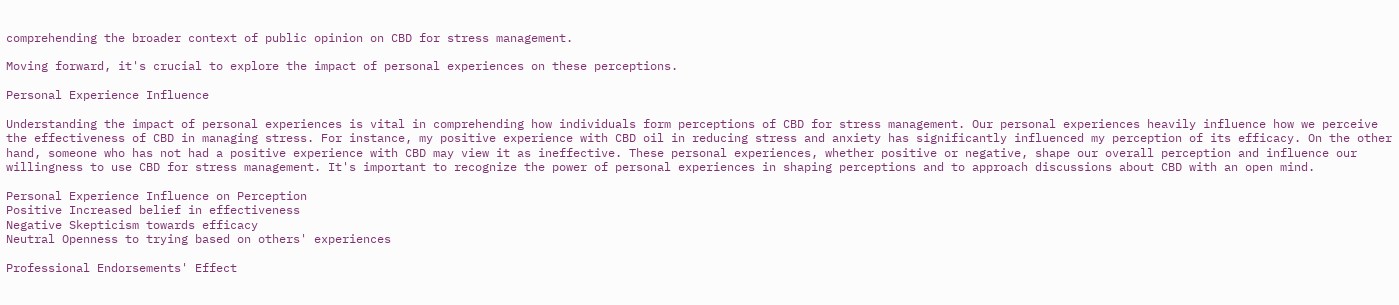comprehending the broader context of public opinion on CBD for stress management.

Moving forward, it's crucial to explore the impact of personal experiences on these perceptions.

Personal Experience Influence

Understanding the impact of personal experiences is vital in comprehending how individuals form perceptions of CBD for stress management. Our personal experiences heavily influence how we perceive the effectiveness of CBD in managing stress. For instance, my positive experience with CBD oil in reducing stress and anxiety has significantly influenced my perception of its efficacy. On the other hand, someone who has not had a positive experience with CBD may view it as ineffective. These personal experiences, whether positive or negative, shape our overall perception and influence our willingness to use CBD for stress management. It's important to recognize the power of personal experiences in shaping perceptions and to approach discussions about CBD with an open mind.

Personal Experience Influence on Perception
Positive Increased belief in effectiveness
Negative Skepticism towards efficacy
Neutral Openness to trying based on others' experiences

Professional Endorsements' Effect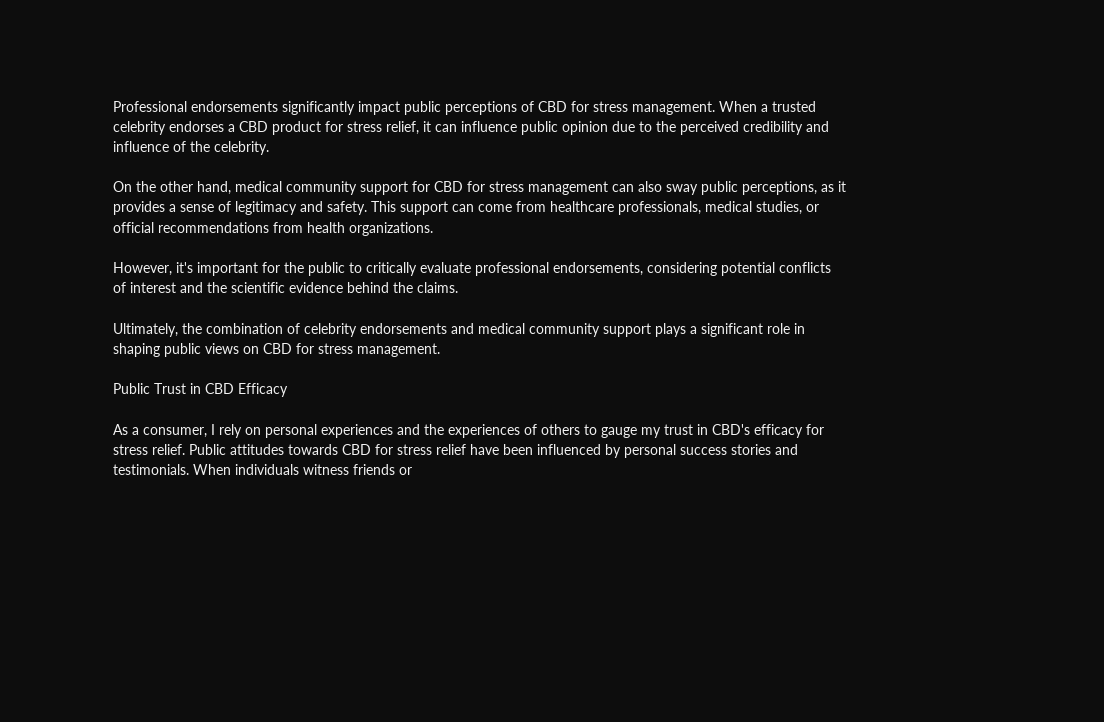Professional endorsements significantly impact public perceptions of CBD for stress management. When a trusted celebrity endorses a CBD product for stress relief, it can influence public opinion due to the perceived credibility and influence of the celebrity.

On the other hand, medical community support for CBD for stress management can also sway public perceptions, as it provides a sense of legitimacy and safety. This support can come from healthcare professionals, medical studies, or official recommendations from health organizations.

However, it's important for the public to critically evaluate professional endorsements, considering potential conflicts of interest and the scientific evidence behind the claims.

Ultimately, the combination of celebrity endorsements and medical community support plays a significant role in shaping public views on CBD for stress management.

Public Trust in CBD Efficacy

As a consumer, I rely on personal experiences and the experiences of others to gauge my trust in CBD's efficacy for stress relief. Public attitudes towards CBD for stress relief have been influenced by personal success stories and testimonials. When individuals witness friends or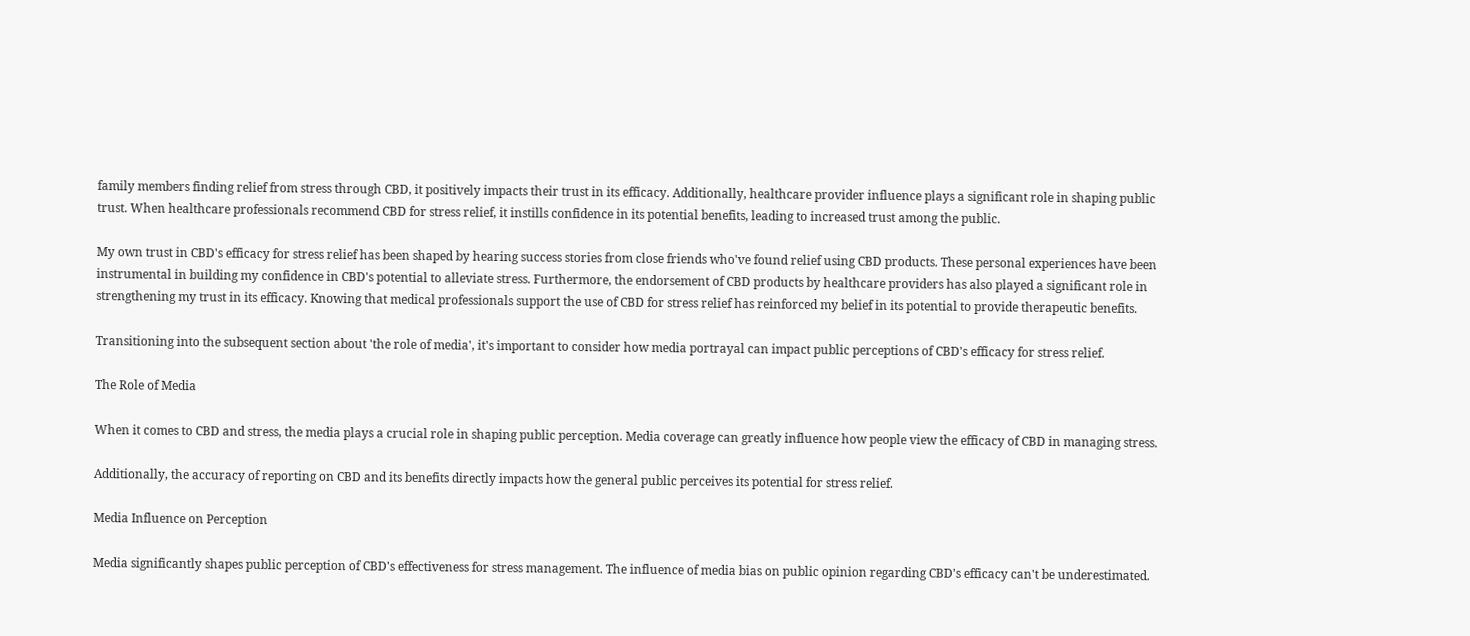family members finding relief from stress through CBD, it positively impacts their trust in its efficacy. Additionally, healthcare provider influence plays a significant role in shaping public trust. When healthcare professionals recommend CBD for stress relief, it instills confidence in its potential benefits, leading to increased trust among the public.

My own trust in CBD's efficacy for stress relief has been shaped by hearing success stories from close friends who've found relief using CBD products. These personal experiences have been instrumental in building my confidence in CBD's potential to alleviate stress. Furthermore, the endorsement of CBD products by healthcare providers has also played a significant role in strengthening my trust in its efficacy. Knowing that medical professionals support the use of CBD for stress relief has reinforced my belief in its potential to provide therapeutic benefits.

Transitioning into the subsequent section about 'the role of media', it's important to consider how media portrayal can impact public perceptions of CBD's efficacy for stress relief.

The Role of Media

When it comes to CBD and stress, the media plays a crucial role in shaping public perception. Media coverage can greatly influence how people view the efficacy of CBD in managing stress.

Additionally, the accuracy of reporting on CBD and its benefits directly impacts how the general public perceives its potential for stress relief.

Media Influence on Perception

Media significantly shapes public perception of CBD's effectiveness for stress management. The influence of media bias on public opinion regarding CBD's efficacy can't be underestimated.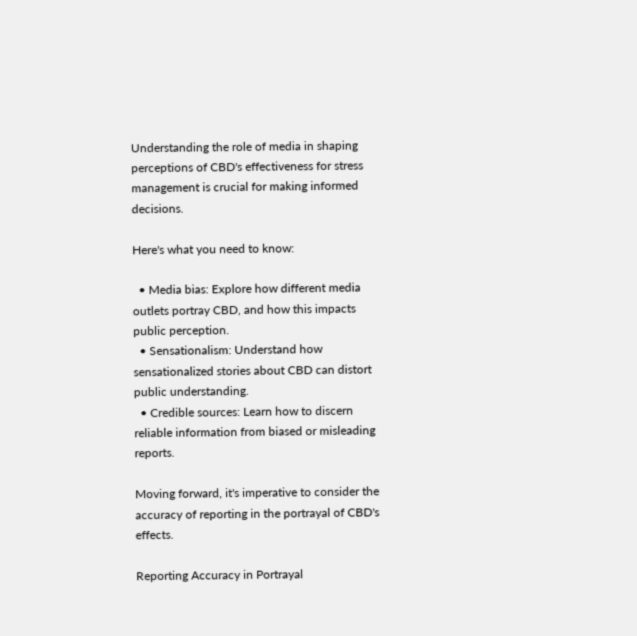Understanding the role of media in shaping perceptions of CBD's effectiveness for stress management is crucial for making informed decisions.

Here's what you need to know:

  • Media bias: Explore how different media outlets portray CBD, and how this impacts public perception.
  • Sensationalism: Understand how sensationalized stories about CBD can distort public understanding.
  • Credible sources: Learn how to discern reliable information from biased or misleading reports.

Moving forward, it's imperative to consider the accuracy of reporting in the portrayal of CBD's effects.

Reporting Accuracy in Portrayal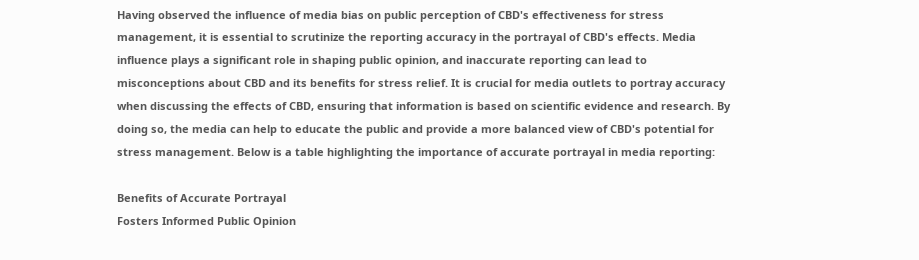Having observed the influence of media bias on public perception of CBD's effectiveness for stress management, it is essential to scrutinize the reporting accuracy in the portrayal of CBD's effects. Media influence plays a significant role in shaping public opinion, and inaccurate reporting can lead to misconceptions about CBD and its benefits for stress relief. It is crucial for media outlets to portray accuracy when discussing the effects of CBD, ensuring that information is based on scientific evidence and research. By doing so, the media can help to educate the public and provide a more balanced view of CBD's potential for stress management. Below is a table highlighting the importance of accurate portrayal in media reporting:

Benefits of Accurate Portrayal
Fosters Informed Public Opinion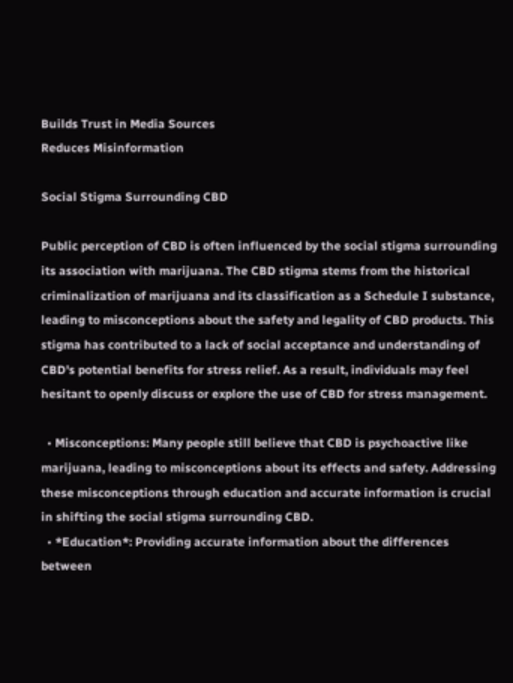Builds Trust in Media Sources
Reduces Misinformation

Social Stigma Surrounding CBD

Public perception of CBD is often influenced by the social stigma surrounding its association with marijuana. The CBD stigma stems from the historical criminalization of marijuana and its classification as a Schedule I substance, leading to misconceptions about the safety and legality of CBD products. This stigma has contributed to a lack of social acceptance and understanding of CBD's potential benefits for stress relief. As a result, individuals may feel hesitant to openly discuss or explore the use of CBD for stress management.

  • Misconceptions: Many people still believe that CBD is psychoactive like marijuana, leading to misconceptions about its effects and safety. Addressing these misconceptions through education and accurate information is crucial in shifting the social stigma surrounding CBD.
  • *Education*: Providing accurate information about the differences between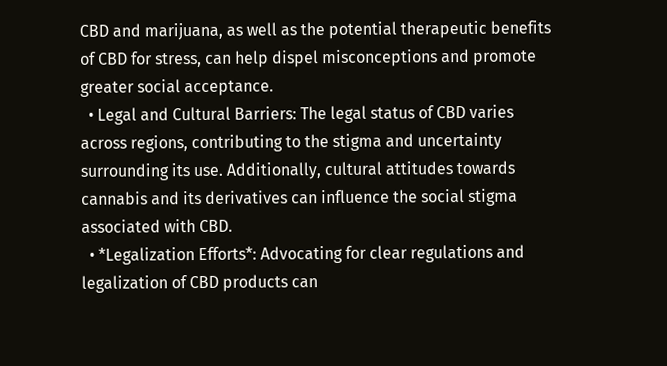CBD and marijuana, as well as the potential therapeutic benefits of CBD for stress, can help dispel misconceptions and promote greater social acceptance.
  • Legal and Cultural Barriers: The legal status of CBD varies across regions, contributing to the stigma and uncertainty surrounding its use. Additionally, cultural attitudes towards cannabis and its derivatives can influence the social stigma associated with CBD.
  • *Legalization Efforts*: Advocating for clear regulations and legalization of CBD products can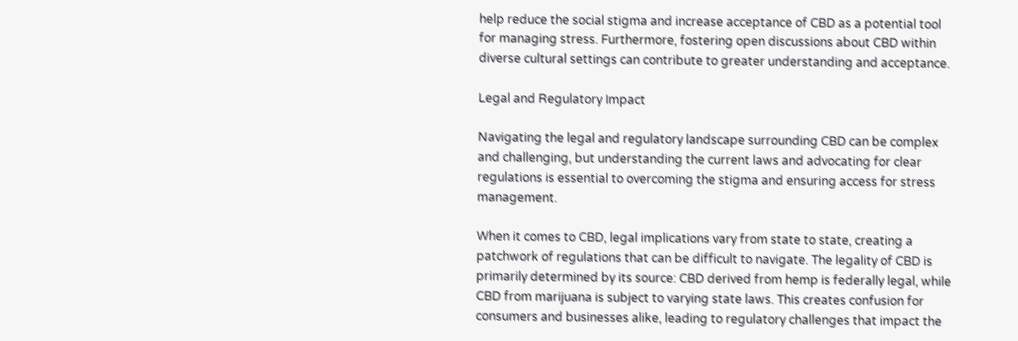help reduce the social stigma and increase acceptance of CBD as a potential tool for managing stress. Furthermore, fostering open discussions about CBD within diverse cultural settings can contribute to greater understanding and acceptance.

Legal and Regulatory Impact

Navigating the legal and regulatory landscape surrounding CBD can be complex and challenging, but understanding the current laws and advocating for clear regulations is essential to overcoming the stigma and ensuring access for stress management.

When it comes to CBD, legal implications vary from state to state, creating a patchwork of regulations that can be difficult to navigate. The legality of CBD is primarily determined by its source: CBD derived from hemp is federally legal, while CBD from marijuana is subject to varying state laws. This creates confusion for consumers and businesses alike, leading to regulatory challenges that impact the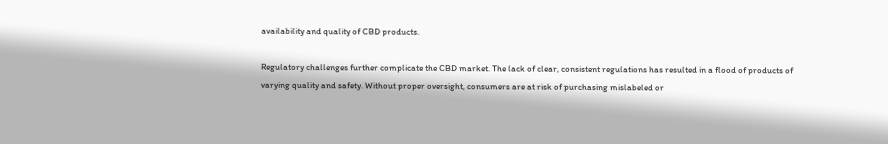availability and quality of CBD products.

Regulatory challenges further complicate the CBD market. The lack of clear, consistent regulations has resulted in a flood of products of varying quality and safety. Without proper oversight, consumers are at risk of purchasing mislabeled or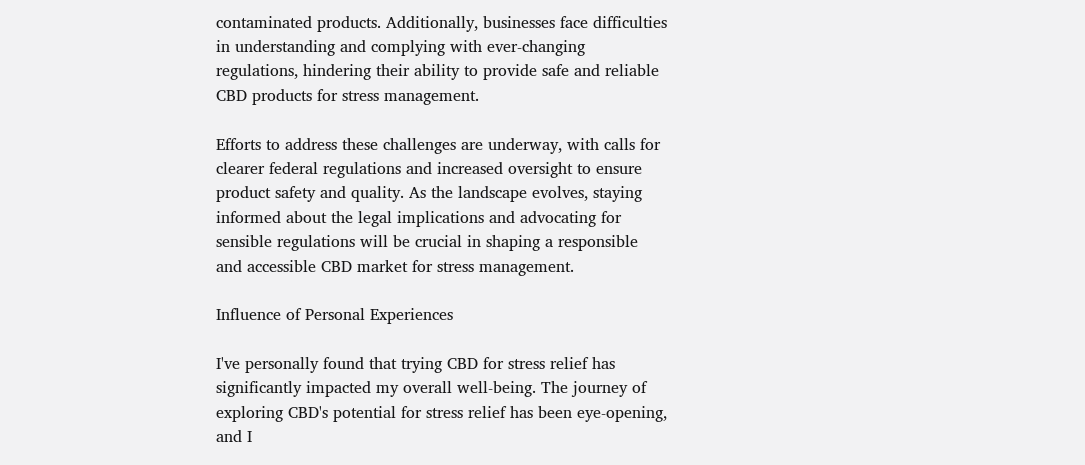contaminated products. Additionally, businesses face difficulties in understanding and complying with ever-changing regulations, hindering their ability to provide safe and reliable CBD products for stress management.

Efforts to address these challenges are underway, with calls for clearer federal regulations and increased oversight to ensure product safety and quality. As the landscape evolves, staying informed about the legal implications and advocating for sensible regulations will be crucial in shaping a responsible and accessible CBD market for stress management.

Influence of Personal Experiences

I've personally found that trying CBD for stress relief has significantly impacted my overall well-being. The journey of exploring CBD's potential for stress relief has been eye-opening, and I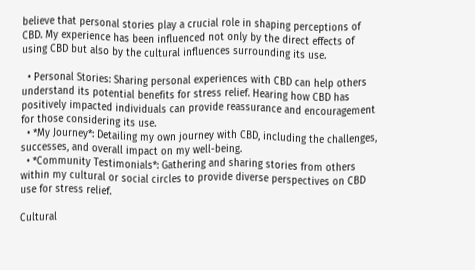believe that personal stories play a crucial role in shaping perceptions of CBD. My experience has been influenced not only by the direct effects of using CBD but also by the cultural influences surrounding its use.

  • Personal Stories: Sharing personal experiences with CBD can help others understand its potential benefits for stress relief. Hearing how CBD has positively impacted individuals can provide reassurance and encouragement for those considering its use.
  • *My Journey*: Detailing my own journey with CBD, including the challenges, successes, and overall impact on my well-being.
  • *Community Testimonials*: Gathering and sharing stories from others within my cultural or social circles to provide diverse perspectives on CBD use for stress relief.

Cultural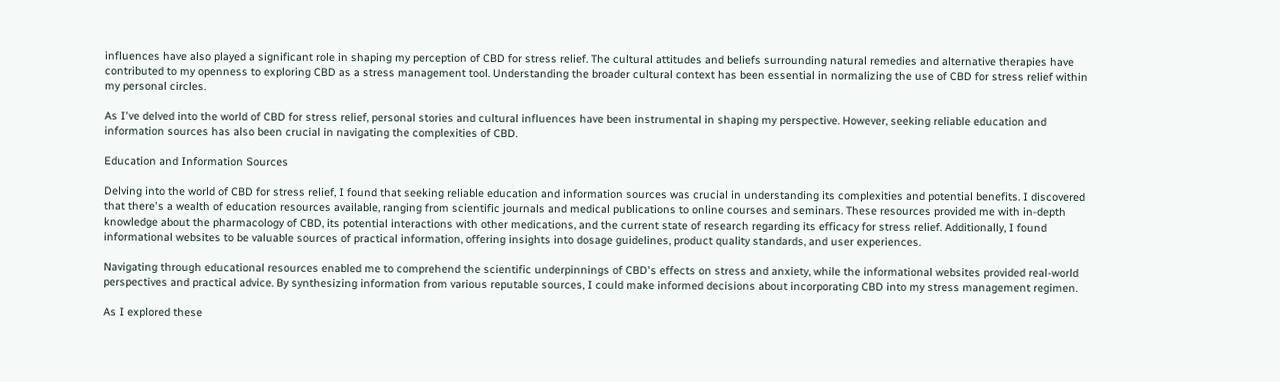influences have also played a significant role in shaping my perception of CBD for stress relief. The cultural attitudes and beliefs surrounding natural remedies and alternative therapies have contributed to my openness to exploring CBD as a stress management tool. Understanding the broader cultural context has been essential in normalizing the use of CBD for stress relief within my personal circles.

As I've delved into the world of CBD for stress relief, personal stories and cultural influences have been instrumental in shaping my perspective. However, seeking reliable education and information sources has also been crucial in navigating the complexities of CBD.

Education and Information Sources

Delving into the world of CBD for stress relief, I found that seeking reliable education and information sources was crucial in understanding its complexities and potential benefits. I discovered that there's a wealth of education resources available, ranging from scientific journals and medical publications to online courses and seminars. These resources provided me with in-depth knowledge about the pharmacology of CBD, its potential interactions with other medications, and the current state of research regarding its efficacy for stress relief. Additionally, I found informational websites to be valuable sources of practical information, offering insights into dosage guidelines, product quality standards, and user experiences.

Navigating through educational resources enabled me to comprehend the scientific underpinnings of CBD's effects on stress and anxiety, while the informational websites provided real-world perspectives and practical advice. By synthesizing information from various reputable sources, I could make informed decisions about incorporating CBD into my stress management regimen.

As I explored these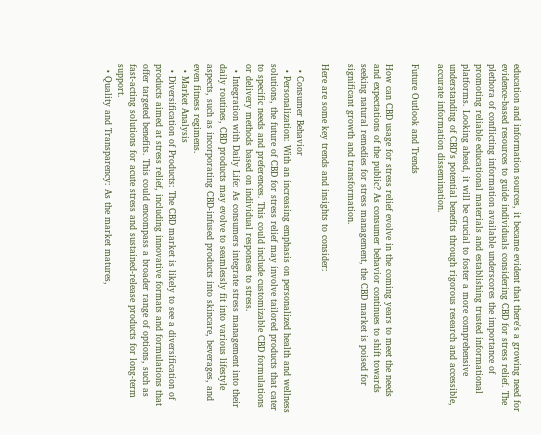education and information sources, it became evident that there's a growing need for evidence-based resources to guide individuals considering CBD for stress relief. The plethora of conflicting information available underscores the importance of promoting reliable educational materials and establishing trusted informational platforms. Looking ahead, it will be crucial to foster a more comprehensive understanding of CBD's potential benefits through rigorous research and accessible, accurate information dissemination.

Future Outlook and Trends

How can CBD usage for stress relief evolve in the coming years to meet the needs and expectations of the public? As consumer behavior continues to shift towards seeking natural remedies for stress management, the CBD market is poised for significant growth and transformation.

Here are some key trends and insights to consider:

  • Consumer Behavior
  • Personalization: With an increasing emphasis on personalized health and wellness solutions, the future of CBD for stress relief may involve tailored products that cater to specific needs and preferences. This could include customizable CBD formulations or delivery methods based on individual responses to stress.
  • Integration with Daily Life: As consumers integrate stress management into their daily routines, CBD products may evolve to seamlessly fit into various lifestyle aspects, such as incorporating CBD-infused products into skincare, beverages, and even fitness regimens.
  • Market Analysis
  • Diversification of Products: The CBD market is likely to see a diversification of products aimed at stress relief, including innovative formats and formulations that offer targeted benefits. This could encompass a broader range of options, such as fast-acting solutions for acute stress and sustained-release products for long-term support.
  • Quality and Transparency: As the market matures,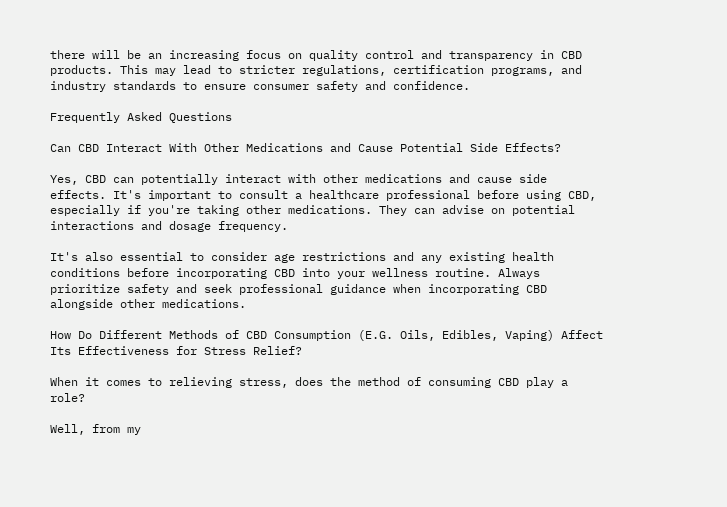there will be an increasing focus on quality control and transparency in CBD products. This may lead to stricter regulations, certification programs, and industry standards to ensure consumer safety and confidence.

Frequently Asked Questions

Can CBD Interact With Other Medications and Cause Potential Side Effects?

Yes, CBD can potentially interact with other medications and cause side effects. It's important to consult a healthcare professional before using CBD, especially if you're taking other medications. They can advise on potential interactions and dosage frequency.

It's also essential to consider age restrictions and any existing health conditions before incorporating CBD into your wellness routine. Always prioritize safety and seek professional guidance when incorporating CBD alongside other medications.

How Do Different Methods of CBD Consumption (E.G. Oils, Edibles, Vaping) Affect Its Effectiveness for Stress Relief?

When it comes to relieving stress, does the method of consuming CBD play a role?

Well, from my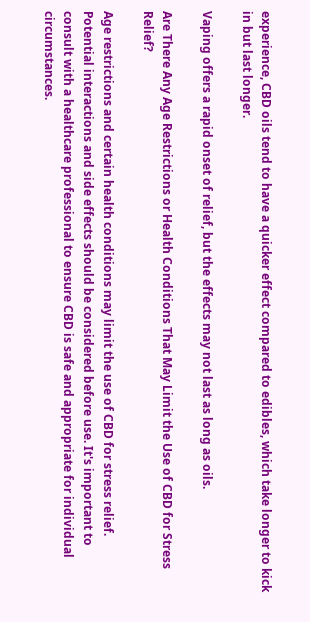experience, CBD oils tend to have a quicker effect compared to edibles, which take longer to kick in but last longer.

Vaping offers a rapid onset of relief, but the effects may not last as long as oils.

Are There Any Age Restrictions or Health Conditions That May Limit the Use of CBD for Stress Relief?

Age restrictions and certain health conditions may limit the use of CBD for stress relief. Potential interactions and side effects should be considered before use. It's important to consult with a healthcare professional to ensure CBD is safe and appropriate for individual circumstances.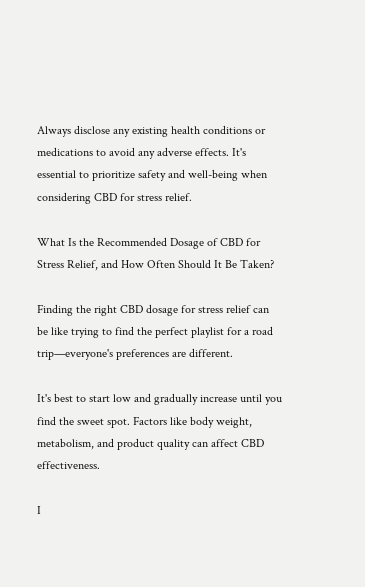Always disclose any existing health conditions or medications to avoid any adverse effects. It's essential to prioritize safety and well-being when considering CBD for stress relief.

What Is the Recommended Dosage of CBD for Stress Relief, and How Often Should It Be Taken?

Finding the right CBD dosage for stress relief can be like trying to find the perfect playlist for a road trip—everyone's preferences are different.

It's best to start low and gradually increase until you find the sweet spot. Factors like body weight, metabolism, and product quality can affect CBD effectiveness.

I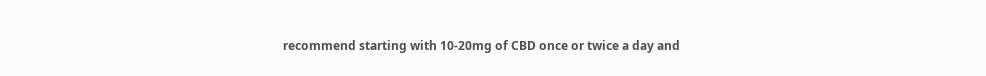recommend starting with 10-20mg of CBD once or twice a day and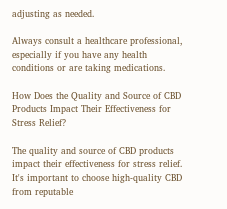adjusting as needed.

Always consult a healthcare professional, especially if you have any health conditions or are taking medications.

How Does the Quality and Source of CBD Products Impact Their Effectiveness for Stress Relief?

The quality and source of CBD products impact their effectiveness for stress relief. It's important to choose high-quality CBD from reputable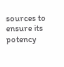sources to ensure its potency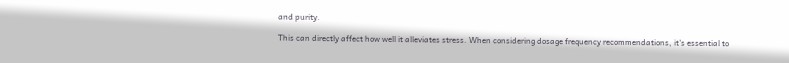and purity.

This can directly affect how well it alleviates stress. When considering dosage frequency recommendations, it's essential to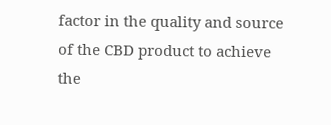factor in the quality and source of the CBD product to achieve the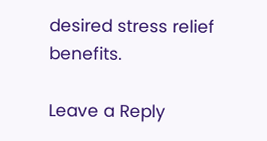desired stress relief benefits.

Leave a Reply